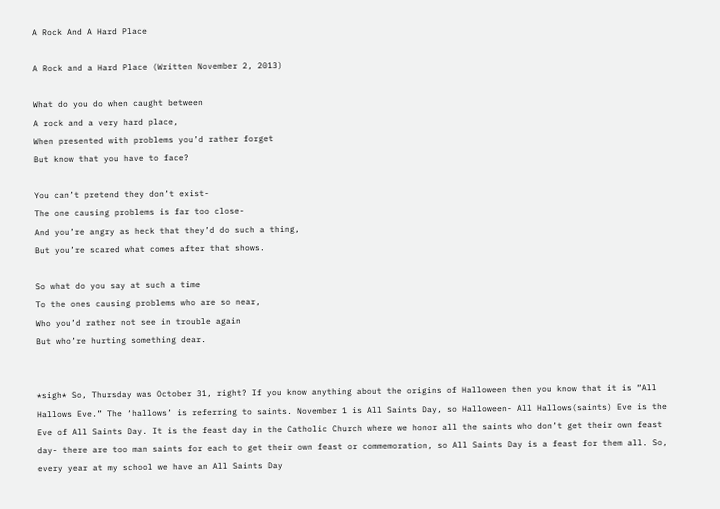A Rock And A Hard Place

A Rock and a Hard Place (Written November 2, 2013)

What do you do when caught between
A rock and a very hard place,
When presented with problems you’d rather forget
But know that you have to face?

You can’t pretend they don’t exist-
The one causing problems is far too close-
And you’re angry as heck that they’d do such a thing,
But you’re scared what comes after that shows.

So what do you say at such a time
To the ones causing problems who are so near,
Who you’d rather not see in trouble again
But who’re hurting something dear.


*sigh* So, Thursday was October 31, right? If you know anything about the origins of Halloween then you know that it is “All Hallows Eve.” The ‘hallows’ is referring to saints. November 1 is All Saints Day, so Halloween- All Hallows(saints) Eve is the Eve of All Saints Day. It is the feast day in the Catholic Church where we honor all the saints who don’t get their own feast day- there are too man saints for each to get their own feast or commemoration, so All Saints Day is a feast for them all. So, every year at my school we have an All Saints Day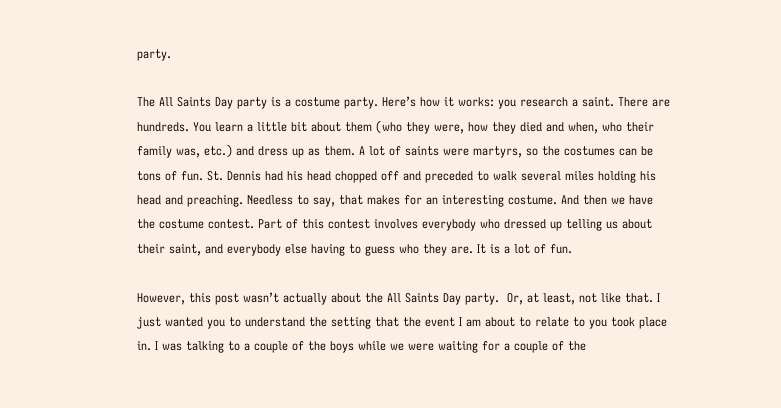party.

The All Saints Day party is a costume party. Here’s how it works: you research a saint. There are hundreds. You learn a little bit about them (who they were, how they died and when, who their family was, etc.) and dress up as them. A lot of saints were martyrs, so the costumes can be tons of fun. St. Dennis had his head chopped off and preceded to walk several miles holding his head and preaching. Needless to say, that makes for an interesting costume. And then we have the costume contest. Part of this contest involves everybody who dressed up telling us about their saint, and everybody else having to guess who they are. It is a lot of fun.

However, this post wasn’t actually about the All Saints Day party.  Or, at least, not like that. I just wanted you to understand the setting that the event I am about to relate to you took place in. I was talking to a couple of the boys while we were waiting for a couple of the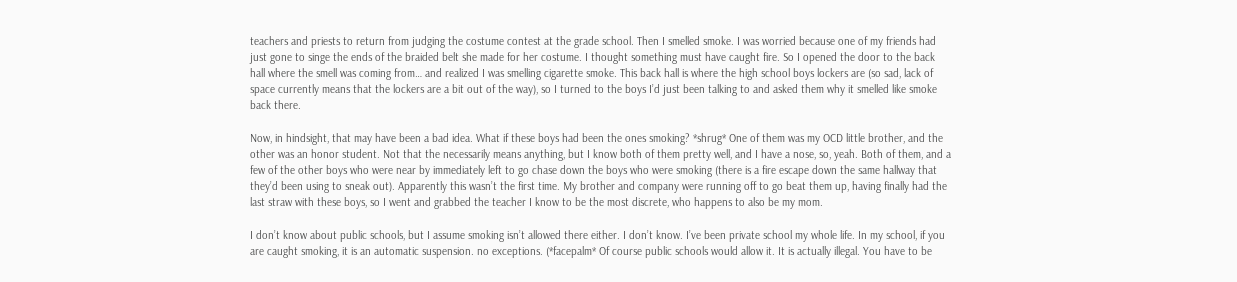teachers and priests to return from judging the costume contest at the grade school. Then I smelled smoke. I was worried because one of my friends had just gone to singe the ends of the braided belt she made for her costume. I thought something must have caught fire. So I opened the door to the back hall where the smell was coming from… and realized I was smelling cigarette smoke. This back hall is where the high school boys lockers are (so sad, lack of space currently means that the lockers are a bit out of the way), so I turned to the boys I’d just been talking to and asked them why it smelled like smoke back there.

Now, in hindsight, that may have been a bad idea. What if these boys had been the ones smoking? *shrug* One of them was my OCD little brother, and the other was an honor student. Not that the necessarily means anything, but I know both of them pretty well, and I have a nose, so, yeah. Both of them, and a few of the other boys who were near by immediately left to go chase down the boys who were smoking (there is a fire escape down the same hallway that they’d been using to sneak out). Apparently this wasn’t the first time. My brother and company were running off to go beat them up, having finally had the last straw with these boys, so I went and grabbed the teacher I know to be the most discrete, who happens to also be my mom.

I don’t know about public schools, but I assume smoking isn’t allowed there either. I don’t know. I’ve been private school my whole life. In my school, if you are caught smoking, it is an automatic suspension. no exceptions. (*facepalm* Of course public schools would allow it. It is actually illegal. You have to be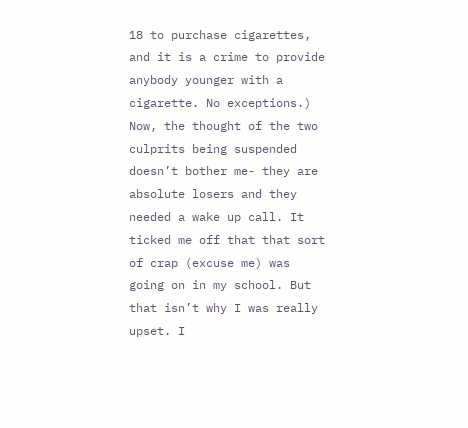18 to purchase cigarettes, and it is a crime to provide anybody younger with a cigarette. No exceptions.) Now, the thought of the two culprits being suspended doesn’t bother me- they are absolute losers and they needed a wake up call. It ticked me off that that sort of crap (excuse me) was going on in my school. But that isn’t why I was really upset. I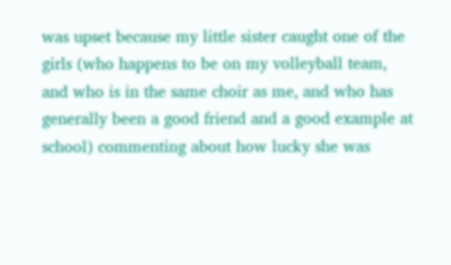was upset because my little sister caught one of the girls (who happens to be on my volleyball team, and who is in the same choir as me, and who has generally been a good friend and a good example at school) commenting about how lucky she was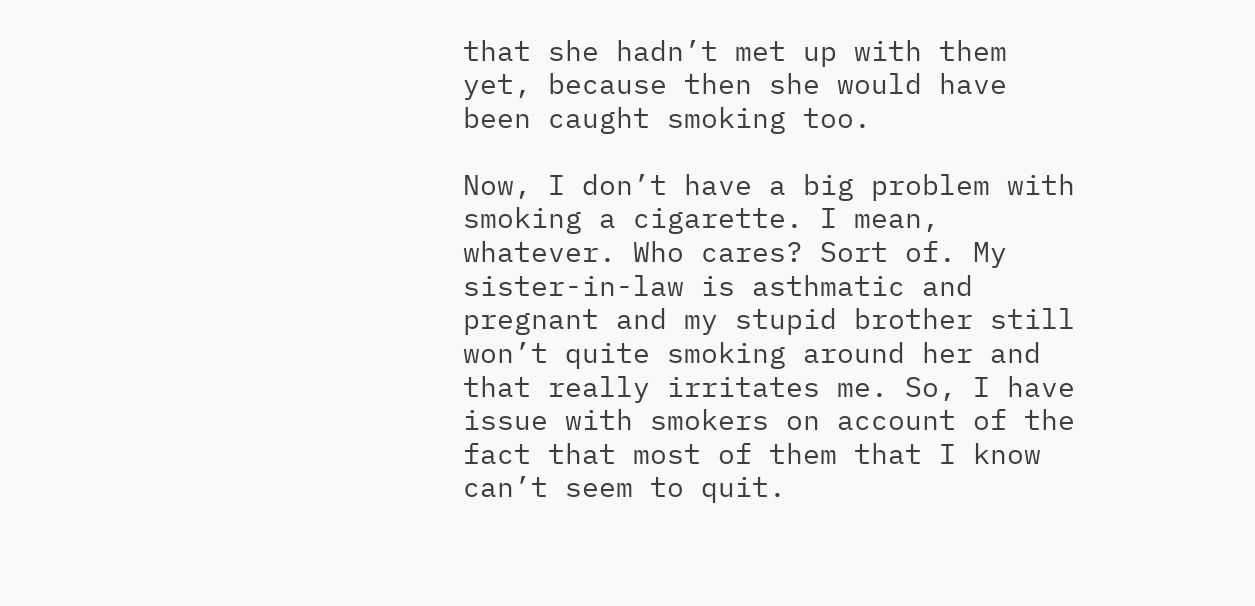that she hadn’t met up with them yet, because then she would have been caught smoking too.

Now, I don’t have a big problem with smoking a cigarette. I mean, whatever. Who cares? Sort of. My sister-in-law is asthmatic and pregnant and my stupid brother still won’t quite smoking around her and that really irritates me. So, I have issue with smokers on account of the fact that most of them that I know can’t seem to quit.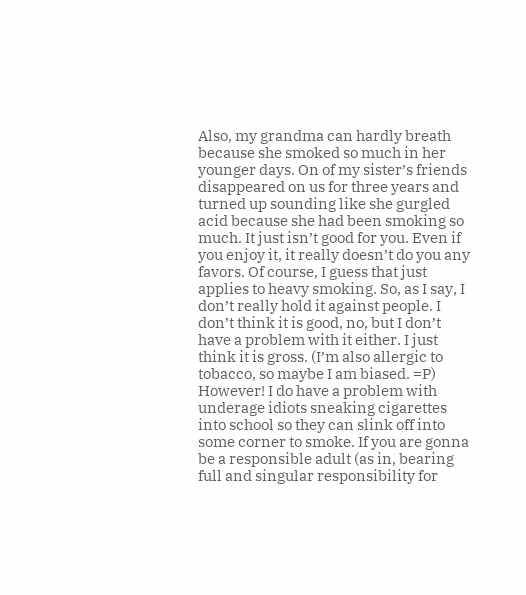Also, my grandma can hardly breath because she smoked so much in her younger days. On of my sister’s friends disappeared on us for three years and turned up sounding like she gurgled acid because she had been smoking so much. It just isn’t good for you. Even if you enjoy it, it really doesn’t do you any favors. Of course, I guess that just applies to heavy smoking. So, as I say, I don’t really hold it against people. I don’t think it is good, no, but I don’t have a problem with it either. I just think it is gross. (I’m also allergic to tobacco, so maybe I am biased. =P)
However! I do have a problem with underage idiots sneaking cigarettes into school so they can slink off into some corner to smoke. If you are gonna be a responsible adult (as in, bearing full and singular responsibility for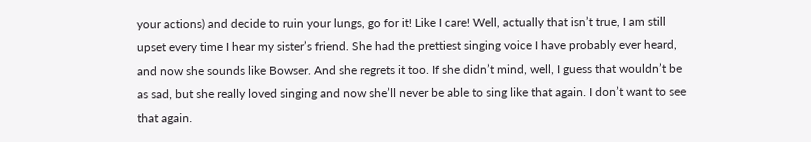your actions) and decide to ruin your lungs, go for it! Like I care! Well, actually that isn’t true, I am still upset every time I hear my sister’s friend. She had the prettiest singing voice I have probably ever heard, and now she sounds like Bowser. And she regrets it too. If she didn’t mind, well, I guess that wouldn’t be as sad, but she really loved singing and now she’ll never be able to sing like that again. I don’t want to see that again.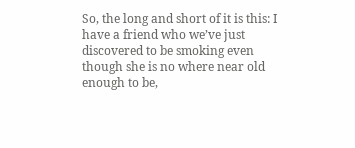So, the long and short of it is this: I have a friend who we’ve just discovered to be smoking even though she is no where near old enough to be,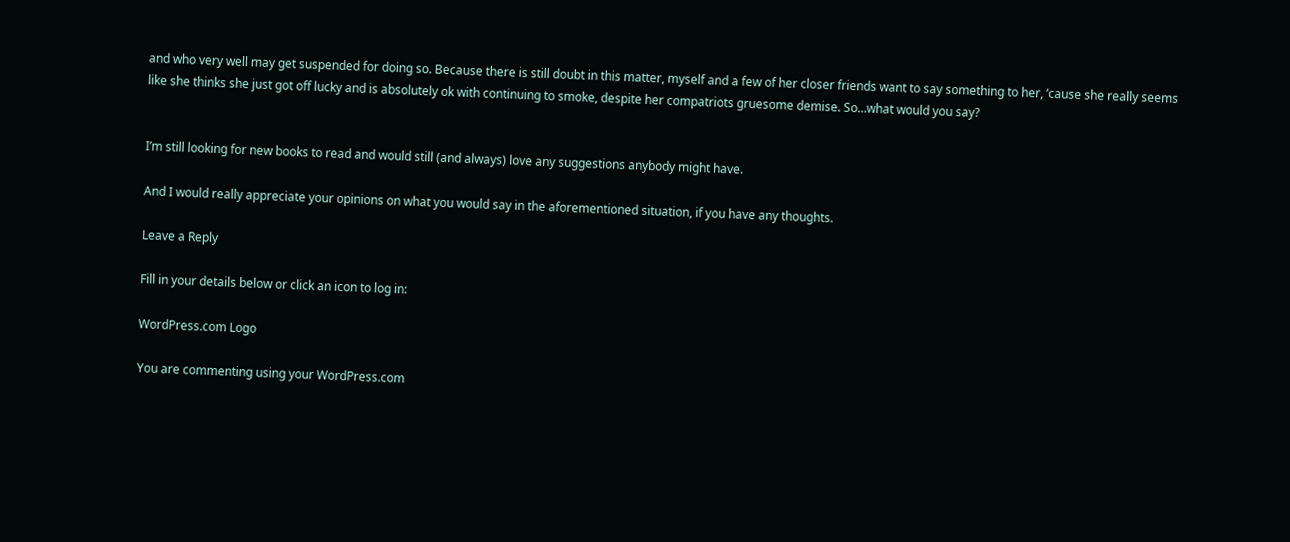and who very well may get suspended for doing so. Because there is still doubt in this matter, myself and a few of her closer friends want to say something to her, ’cause she really seems like she thinks she just got off lucky and is absolutely ok with continuing to smoke, despite her compatriots gruesome demise. So…what would you say?


I’m still looking for new books to read and would still (and always) love any suggestions anybody might have.

And I would really appreciate your opinions on what you would say in the aforementioned situation, if you have any thoughts.

Leave a Reply

Fill in your details below or click an icon to log in:

WordPress.com Logo

You are commenting using your WordPress.com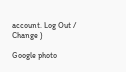account. Log Out /  Change )

Google photo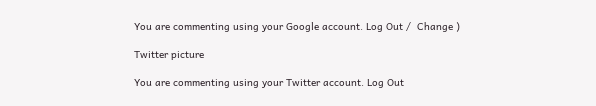You are commenting using your Google account. Log Out /  Change )

Twitter picture

You are commenting using your Twitter account. Log Out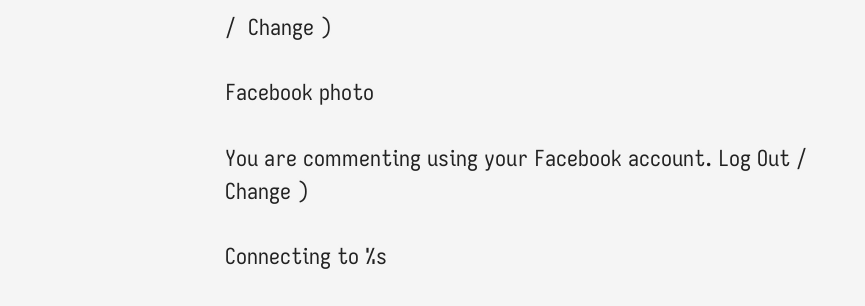/  Change )

Facebook photo

You are commenting using your Facebook account. Log Out /  Change )

Connecting to %s